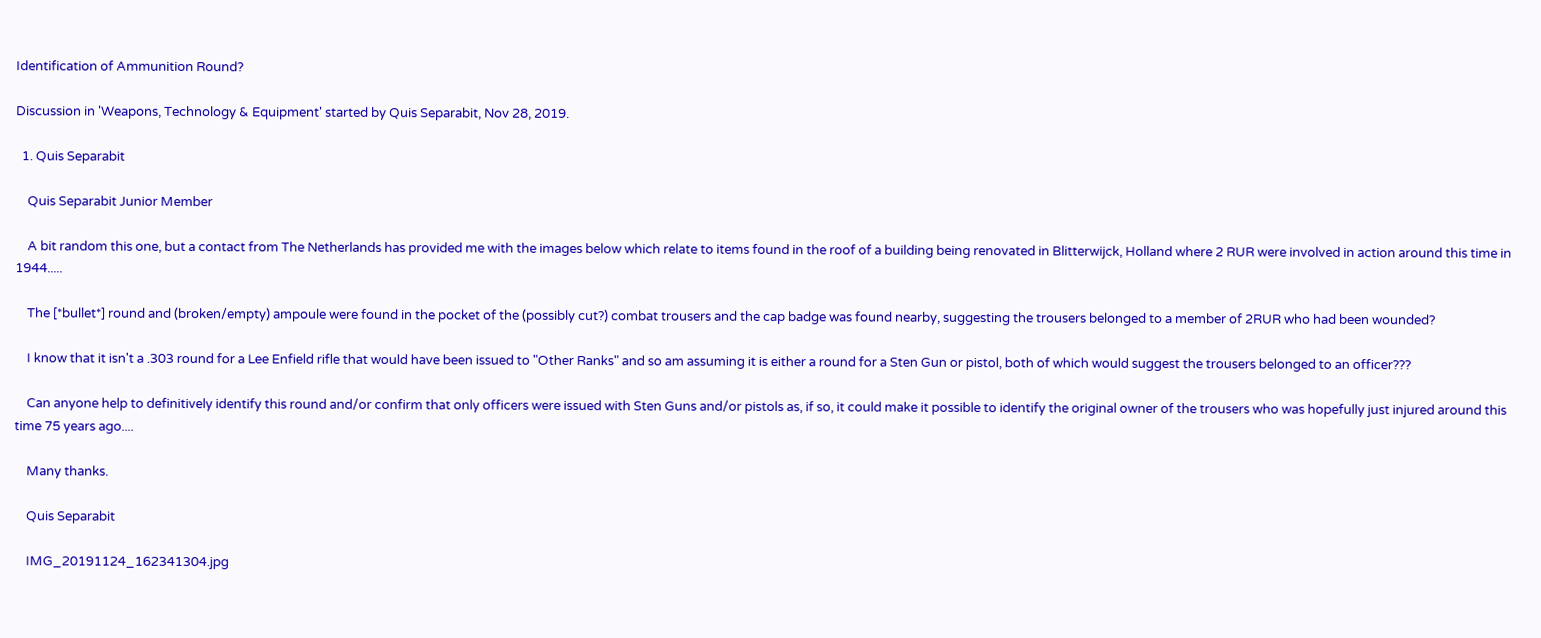Identification of Ammunition Round?

Discussion in 'Weapons, Technology & Equipment' started by Quis Separabit, Nov 28, 2019.

  1. Quis Separabit

    Quis Separabit Junior Member

    A bit random this one, but a contact from The Netherlands has provided me with the images below which relate to items found in the roof of a building being renovated in Blitterwijck, Holland where 2 RUR were involved in action around this time in 1944.....

    The [*bullet*] round and (broken/empty) ampoule were found in the pocket of the (possibly cut?) combat trousers and the cap badge was found nearby, suggesting the trousers belonged to a member of 2RUR who had been wounded?

    I know that it isn't a .303 round for a Lee Enfield rifle that would have been issued to "Other Ranks" and so am assuming it is either a round for a Sten Gun or pistol, both of which would suggest the trousers belonged to an officer???

    Can anyone help to definitively identify this round and/or confirm that only officers were issued with Sten Guns and/or pistols as, if so, it could make it possible to identify the original owner of the trousers who was hopefully just injured around this time 75 years ago....

    Many thanks.

    Quis Separabit

    IMG_20191124_162341304.jpg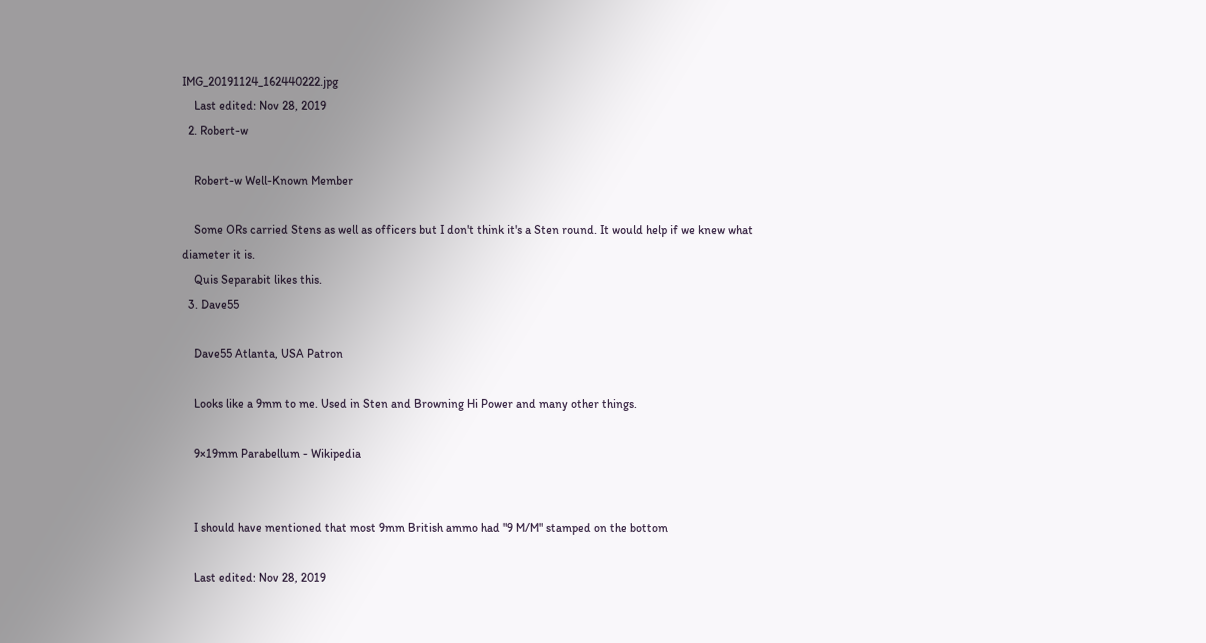IMG_20191124_162440222.jpg
    Last edited: Nov 28, 2019
  2. Robert-w

    Robert-w Well-Known Member

    Some ORs carried Stens as well as officers but I don't think it's a Sten round. It would help if we knew what diameter it is.
    Quis Separabit likes this.
  3. Dave55

    Dave55 Atlanta, USA Patron

    Looks like a 9mm to me. Used in Sten and Browning Hi Power and many other things.

    9×19mm Parabellum - Wikipedia


    I should have mentioned that most 9mm British ammo had "9 M/M" stamped on the bottom

    Last edited: Nov 28, 2019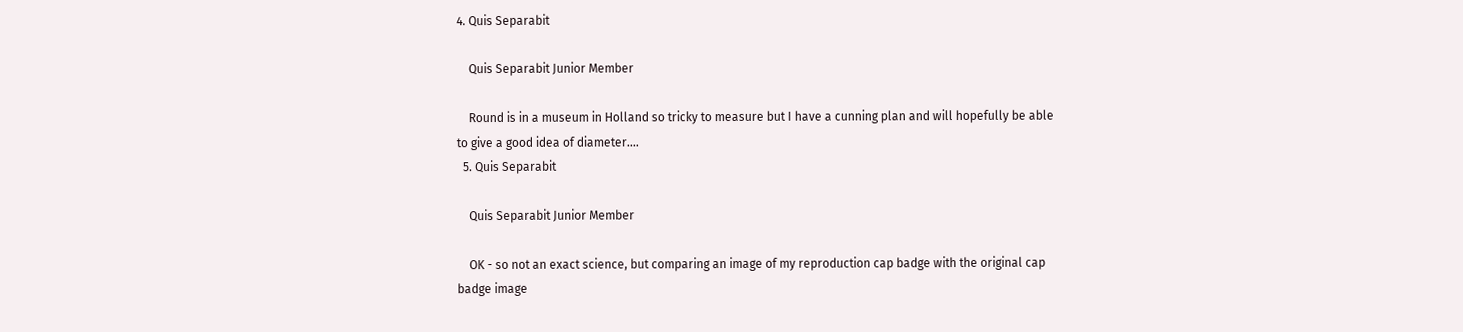4. Quis Separabit

    Quis Separabit Junior Member

    Round is in a museum in Holland so tricky to measure but I have a cunning plan and will hopefully be able to give a good idea of diameter....
  5. Quis Separabit

    Quis Separabit Junior Member

    OK - so not an exact science, but comparing an image of my reproduction cap badge with the original cap badge image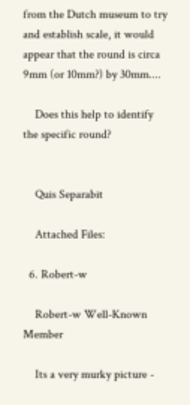from the Dutch museum to try and establish scale, it would appear that the round is circa 9mm (or 10mm?) by 30mm....

    Does this help to identify the specific round?


    Quis Separabit

    Attached Files:

  6. Robert-w

    Robert-w Well-Known Member

    Its a very murky picture -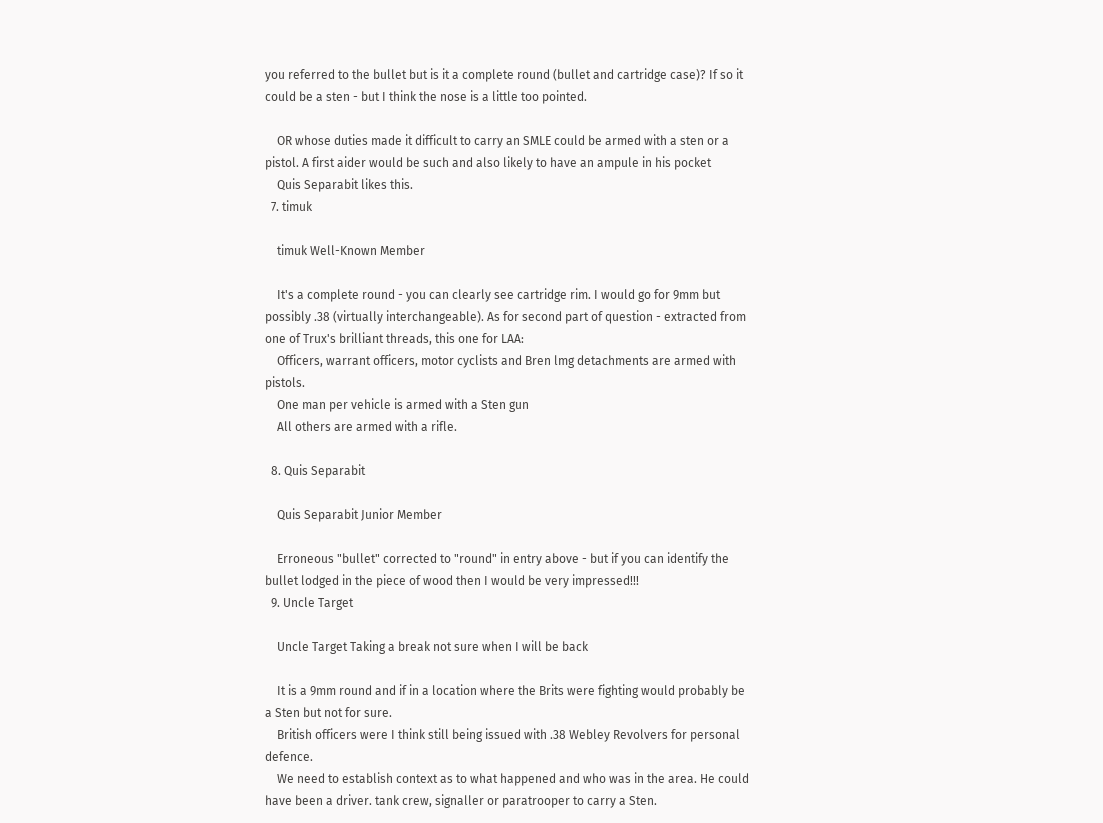you referred to the bullet but is it a complete round (bullet and cartridge case)? If so it could be a sten - but I think the nose is a little too pointed.

    OR whose duties made it difficult to carry an SMLE could be armed with a sten or a pistol. A first aider would be such and also likely to have an ampule in his pocket
    Quis Separabit likes this.
  7. timuk

    timuk Well-Known Member

    It's a complete round - you can clearly see cartridge rim. I would go for 9mm but possibly .38 (virtually interchangeable). As for second part of question - extracted from one of Trux's brilliant threads, this one for LAA:
    Officers, warrant officers, motor cyclists and Bren lmg detachments are armed with pistols.
    One man per vehicle is armed with a Sten gun
    All others are armed with a rifle.

  8. Quis Separabit

    Quis Separabit Junior Member

    Erroneous "bullet" corrected to "round" in entry above - but if you can identify the bullet lodged in the piece of wood then I would be very impressed!!!
  9. Uncle Target

    Uncle Target Taking a break not sure when I will be back

    It is a 9mm round and if in a location where the Brits were fighting would probably be a Sten but not for sure.
    British officers were I think still being issued with .38 Webley Revolvers for personal defence.
    We need to establish context as to what happened and who was in the area. He could have been a driver. tank crew, signaller or paratrooper to carry a Sten.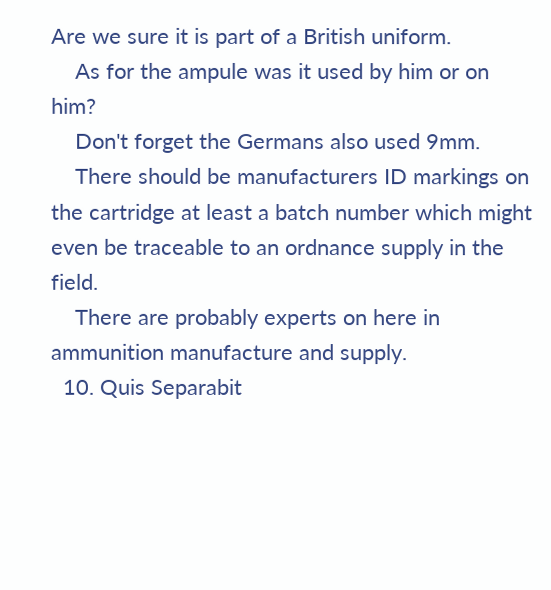Are we sure it is part of a British uniform.
    As for the ampule was it used by him or on him?
    Don't forget the Germans also used 9mm.
    There should be manufacturers ID markings on the cartridge at least a batch number which might even be traceable to an ordnance supply in the field.
    There are probably experts on here in ammunition manufacture and supply.
  10. Quis Separabit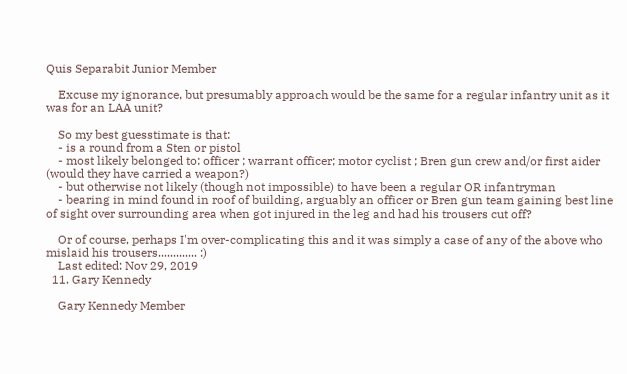Quis Separabit Junior Member

    Excuse my ignorance, but presumably approach would be the same for a regular infantry unit as it was for an LAA unit?

    So my best guesstimate is that:
    - is a round from a Sten or pistol
    - most likely belonged to: officer ; warrant officer; motor cyclist ; Bren gun crew and/or first aider (would they have carried a weapon?)
    - but otherwise not likely (though not impossible) to have been a regular OR infantryman
    - bearing in mind found in roof of building, arguably an officer or Bren gun team gaining best line of sight over surrounding area when got injured in the leg and had his trousers cut off?

    Or of course, perhaps I'm over-complicating this and it was simply a case of any of the above who mislaid his trousers............. :)
    Last edited: Nov 29, 2019
  11. Gary Kennedy

    Gary Kennedy Member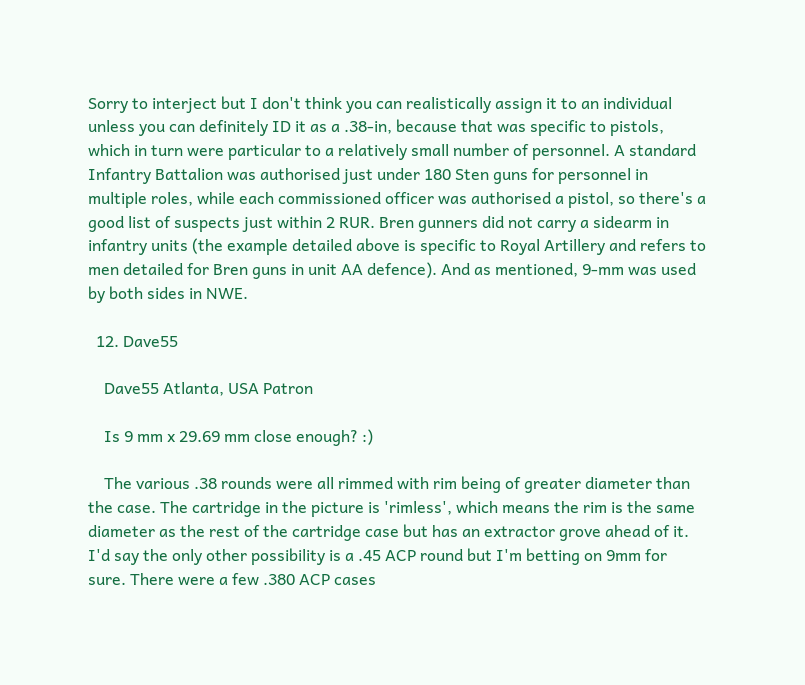Sorry to interject but I don't think you can realistically assign it to an individual unless you can definitely ID it as a .38-in, because that was specific to pistols, which in turn were particular to a relatively small number of personnel. A standard Infantry Battalion was authorised just under 180 Sten guns for personnel in multiple roles, while each commissioned officer was authorised a pistol, so there's a good list of suspects just within 2 RUR. Bren gunners did not carry a sidearm in infantry units (the example detailed above is specific to Royal Artillery and refers to men detailed for Bren guns in unit AA defence). And as mentioned, 9-mm was used by both sides in NWE.

  12. Dave55

    Dave55 Atlanta, USA Patron

    Is 9 mm x 29.69 mm close enough? :)

    The various .38 rounds were all rimmed with rim being of greater diameter than the case. The cartridge in the picture is 'rimless', which means the rim is the same diameter as the rest of the cartridge case but has an extractor grove ahead of it. I'd say the only other possibility is a .45 ACP round but I'm betting on 9mm for sure. There were a few .380 ACP cases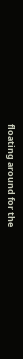floating around for the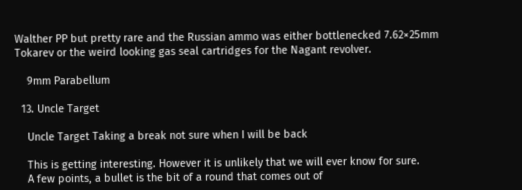Walther PP but pretty rare and the Russian ammo was either bottlenecked 7.62×25mm Tokarev or the weird looking gas seal cartridges for the Nagant revolver.

    9mm Parabellum

  13. Uncle Target

    Uncle Target Taking a break not sure when I will be back

    This is getting interesting. However it is unlikely that we will ever know for sure.
    A few points, a bullet is the bit of a round that comes out of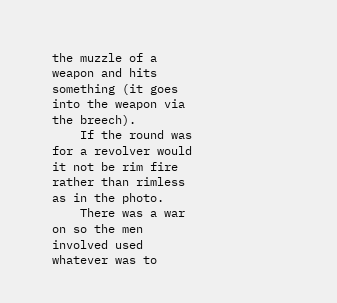the muzzle of a weapon and hits something (it goes into the weapon via the breech).
    If the round was for a revolver would it not be rim fire rather than rimless as in the photo.
    There was a war on so the men involved used whatever was to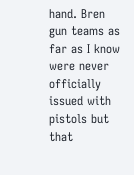hand. Bren gun teams as far as I know were never officially issued with pistols but that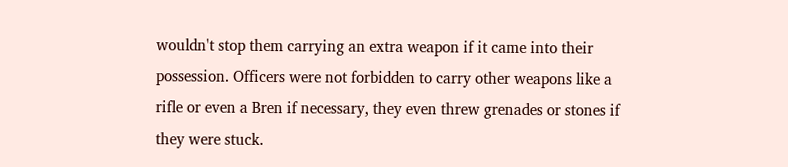wouldn't stop them carrying an extra weapon if it came into their possession. Officers were not forbidden to carry other weapons like a rifle or even a Bren if necessary, they even threw grenades or stones if they were stuck.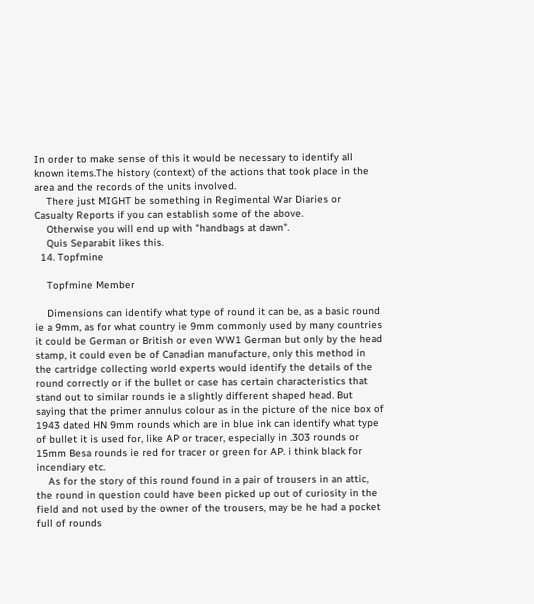In order to make sense of this it would be necessary to identify all known items.The history (context) of the actions that took place in the area and the records of the units involved.
    There just MIGHT be something in Regimental War Diaries or Casualty Reports if you can establish some of the above.
    Otherwise you will end up with "handbags at dawn".
    Quis Separabit likes this.
  14. Topfmine

    Topfmine Member

    Dimensions can identify what type of round it can be, as a basic round ie a 9mm, as for what country ie 9mm commonly used by many countries it could be German or British or even WW1 German but only by the head stamp, it could even be of Canadian manufacture, only this method in the cartridge collecting world experts would identify the details of the round correctly or if the bullet or case has certain characteristics that stand out to similar rounds ie a slightly different shaped head. But saying that the primer annulus colour as in the picture of the nice box of 1943 dated HN 9mm rounds which are in blue ink can identify what type of bullet it is used for, like AP or tracer, especially in .303 rounds or 15mm Besa rounds ie red for tracer or green for AP. i think black for incendiary etc.
    As for the story of this round found in a pair of trousers in an attic, the round in question could have been picked up out of curiosity in the field and not used by the owner of the trousers, may be he had a pocket full of rounds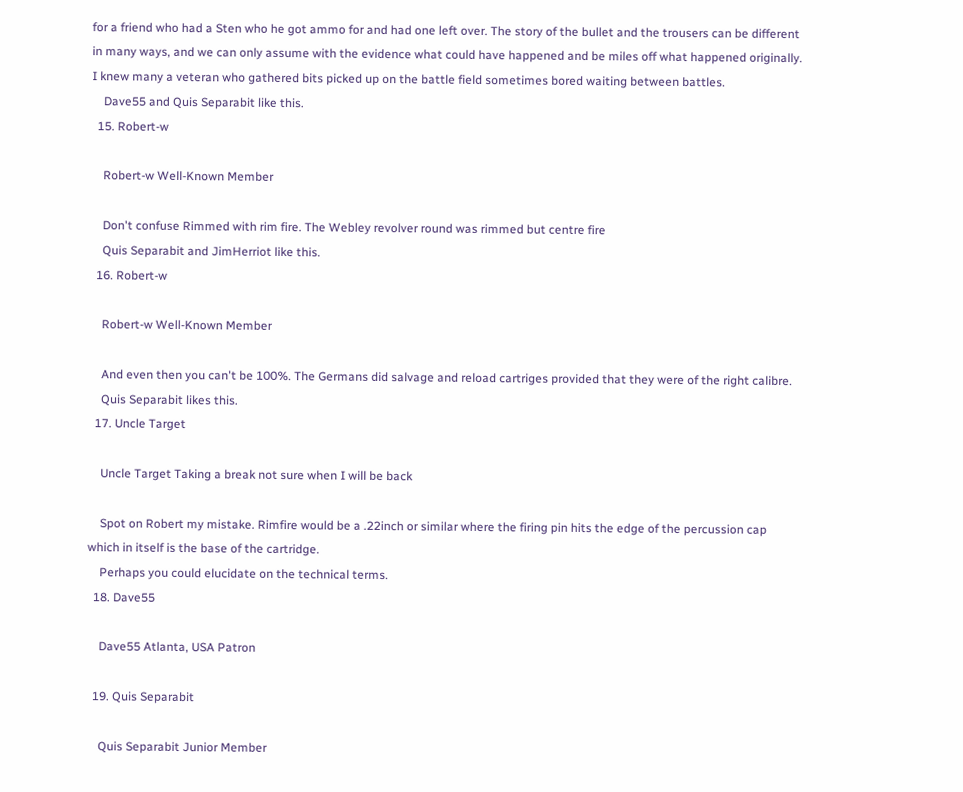for a friend who had a Sten who he got ammo for and had one left over. The story of the bullet and the trousers can be different in many ways, and we can only assume with the evidence what could have happened and be miles off what happened originally. I knew many a veteran who gathered bits picked up on the battle field sometimes bored waiting between battles.
    Dave55 and Quis Separabit like this.
  15. Robert-w

    Robert-w Well-Known Member

    Don't confuse Rimmed with rim fire. The Webley revolver round was rimmed but centre fire
    Quis Separabit and JimHerriot like this.
  16. Robert-w

    Robert-w Well-Known Member

    And even then you can't be 100%. The Germans did salvage and reload cartriges provided that they were of the right calibre.
    Quis Separabit likes this.
  17. Uncle Target

    Uncle Target Taking a break not sure when I will be back

    Spot on Robert my mistake. Rimfire would be a .22inch or similar where the firing pin hits the edge of the percussion cap which in itself is the base of the cartridge.
    Perhaps you could elucidate on the technical terms.
  18. Dave55

    Dave55 Atlanta, USA Patron

  19. Quis Separabit

    Quis Separabit Junior Member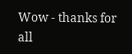Wow - thanks for all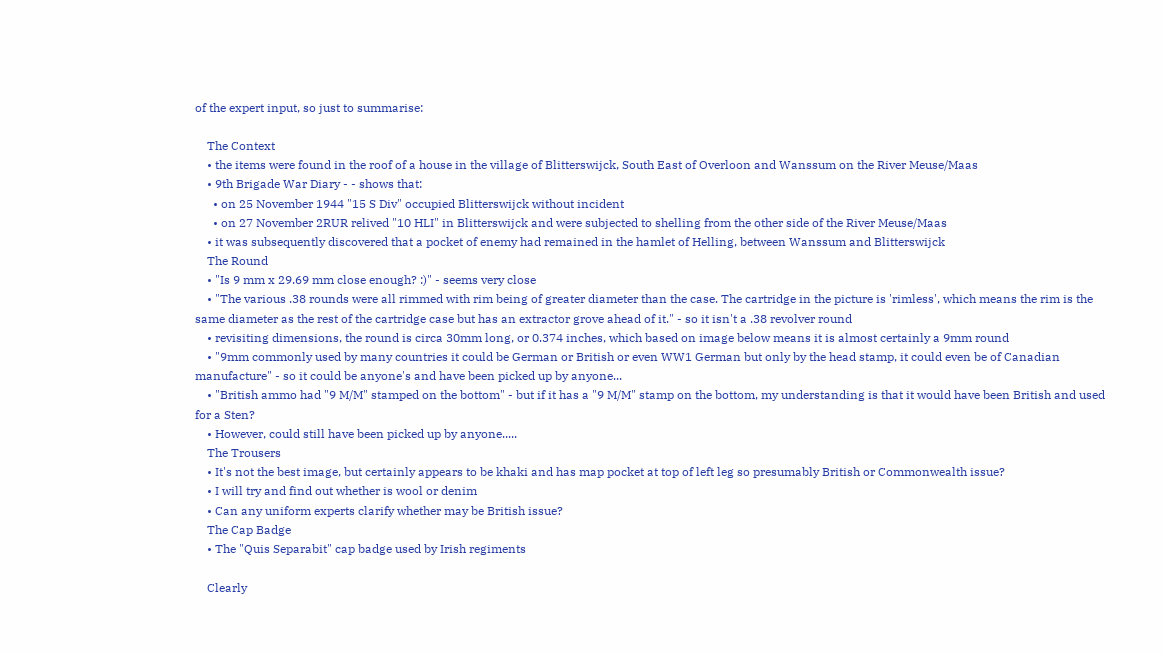of the expert input, so just to summarise:

    The Context
    • the items were found in the roof of a house in the village of Blitterswijck, South East of Overloon and Wanssum on the River Meuse/Maas
    • 9th Brigade War Diary - - shows that:
      • on 25 November 1944 "15 S Div" occupied Blitterswijck without incident
      • on 27 November 2RUR relived "10 HLI" in Blitterswijck and were subjected to shelling from the other side of the River Meuse/Maas
    • it was subsequently discovered that a pocket of enemy had remained in the hamlet of Helling, between Wanssum and Blitterswijck
    The Round
    • "Is 9 mm x 29.69 mm close enough? :)" - seems very close
    • "The various .38 rounds were all rimmed with rim being of greater diameter than the case. The cartridge in the picture is 'rimless', which means the rim is the same diameter as the rest of the cartridge case but has an extractor grove ahead of it." - so it isn't a .38 revolver round
    • revisiting dimensions, the round is circa 30mm long, or 0.374 inches, which based on image below means it is almost certainly a 9mm round
    • "9mm commonly used by many countries it could be German or British or even WW1 German but only by the head stamp, it could even be of Canadian manufacture" - so it could be anyone's and have been picked up by anyone...
    • "British ammo had "9 M/M" stamped on the bottom" - but if it has a "9 M/M" stamp on the bottom, my understanding is that it would have been British and used for a Sten?
    • However, could still have been picked up by anyone.....
    The Trousers
    • It's not the best image, but certainly appears to be khaki and has map pocket at top of left leg so presumably British or Commonwealth issue?
    • I will try and find out whether is wool or denim
    • Can any uniform experts clarify whether may be British issue?
    The Cap Badge
    • The "Quis Separabit" cap badge used by Irish regiments

    Clearly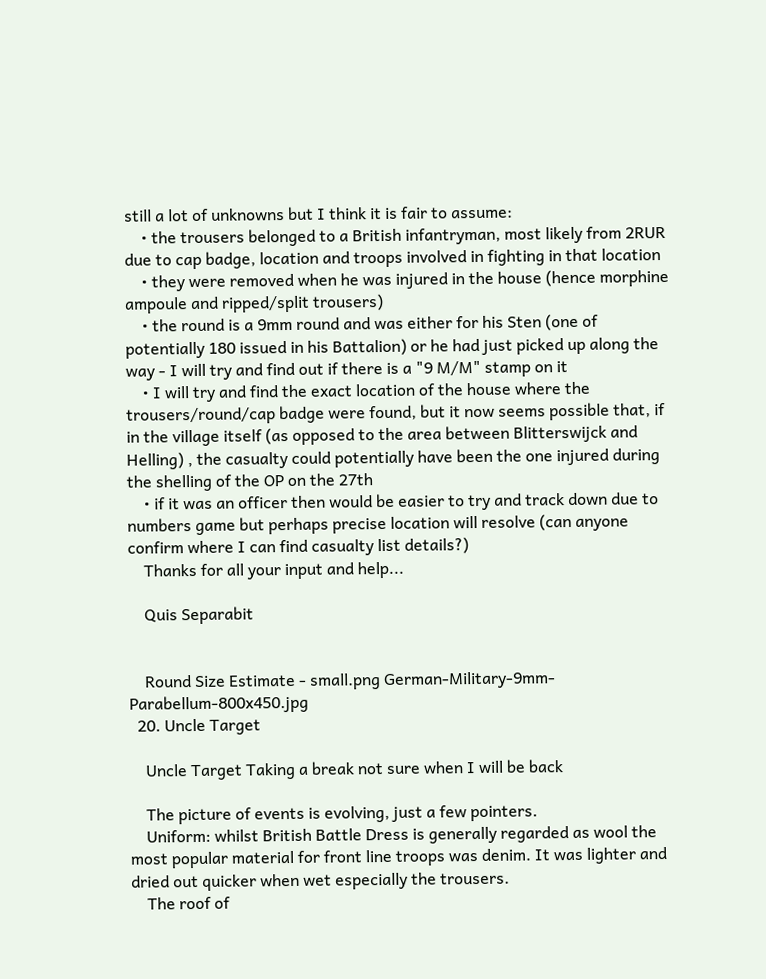still a lot of unknowns but I think it is fair to assume:
    • the trousers belonged to a British infantryman, most likely from 2RUR due to cap badge, location and troops involved in fighting in that location
    • they were removed when he was injured in the house (hence morphine ampoule and ripped/split trousers)
    • the round is a 9mm round and was either for his Sten (one of potentially 180 issued in his Battalion) or he had just picked up along the way - I will try and find out if there is a "9 M/M" stamp on it
    • I will try and find the exact location of the house where the trousers/round/cap badge were found, but it now seems possible that, if in the village itself (as opposed to the area between Blitterswijck and Helling) , the casualty could potentially have been the one injured during the shelling of the OP on the 27th
    • if it was an officer then would be easier to try and track down due to numbers game but perhaps precise location will resolve (can anyone confirm where I can find casualty list details?)
    Thanks for all your input and help...

    Quis Separabit


    Round Size Estimate - small.png German-Military-9mm-Parabellum-800x450.jpg
  20. Uncle Target

    Uncle Target Taking a break not sure when I will be back

    The picture of events is evolving, just a few pointers.
    Uniform: whilst British Battle Dress is generally regarded as wool the most popular material for front line troops was denim. It was lighter and dried out quicker when wet especially the trousers.
    The roof of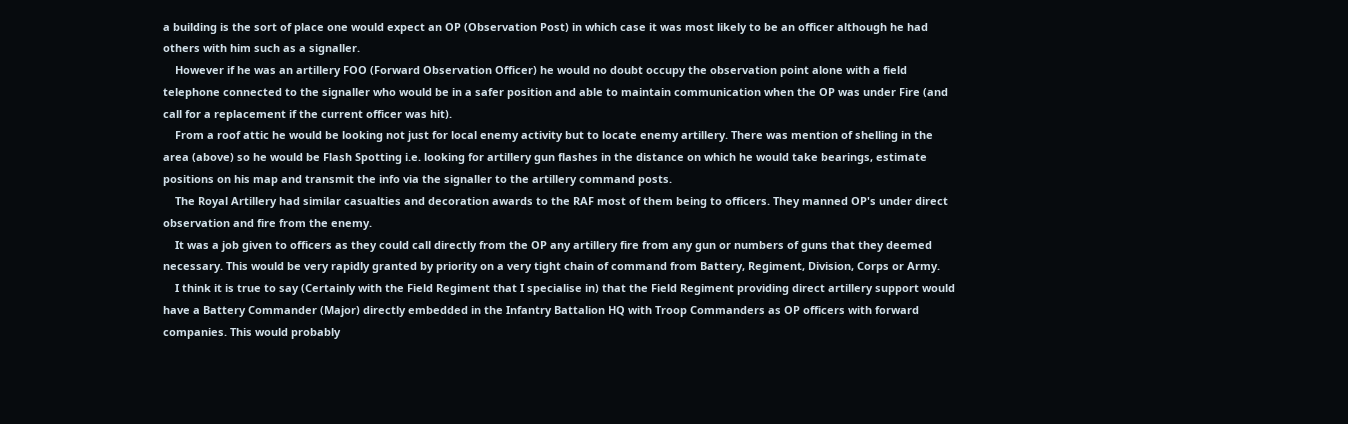a building is the sort of place one would expect an OP (Observation Post) in which case it was most likely to be an officer although he had others with him such as a signaller.
    However if he was an artillery FOO (Forward Observation Officer) he would no doubt occupy the observation point alone with a field telephone connected to the signaller who would be in a safer position and able to maintain communication when the OP was under Fire (and call for a replacement if the current officer was hit).
    From a roof attic he would be looking not just for local enemy activity but to locate enemy artillery. There was mention of shelling in the area (above) so he would be Flash Spotting i.e. looking for artillery gun flashes in the distance on which he would take bearings, estimate positions on his map and transmit the info via the signaller to the artillery command posts.
    The Royal Artillery had similar casualties and decoration awards to the RAF most of them being to officers. They manned OP's under direct observation and fire from the enemy.
    It was a job given to officers as they could call directly from the OP any artillery fire from any gun or numbers of guns that they deemed necessary. This would be very rapidly granted by priority on a very tight chain of command from Battery, Regiment, Division, Corps or Army.
    I think it is true to say (Certainly with the Field Regiment that I specialise in) that the Field Regiment providing direct artillery support would have a Battery Commander (Major) directly embedded in the Infantry Battalion HQ with Troop Commanders as OP officers with forward companies. This would probably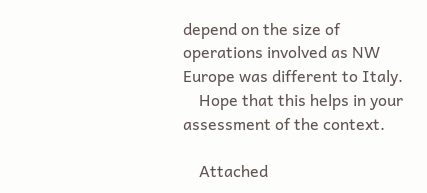depend on the size of operations involved as NW Europe was different to Italy.
    Hope that this helps in your assessment of the context.

    Attached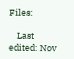Files:

    Last edited: Nov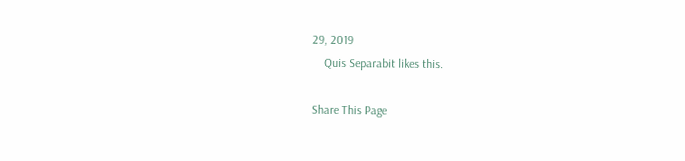29, 2019
    Quis Separabit likes this.

Share This Page